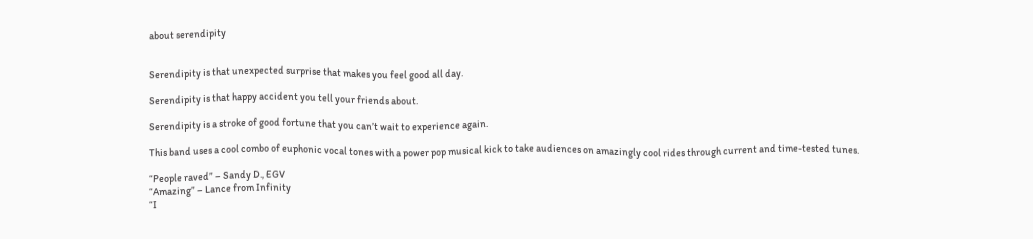about serendipity


Serendipity is that unexpected surprise that makes you feel good all day.

Serendipity is that happy accident you tell your friends about.

Serendipity is a stroke of good fortune that you can’t wait to experience again.

This band uses a cool combo of euphonic vocal tones with a power pop musical kick to take audiences on amazingly cool rides through current and time-tested tunes.

“People raved” – Sandy D., EGV
“Amazing” – Lance from Infinity
“I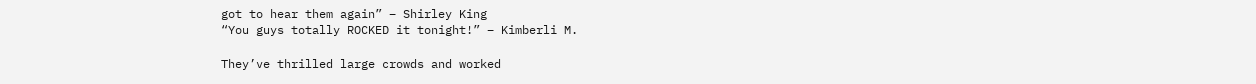got to hear them again” – Shirley King
“You guys totally ROCKED it tonight!” – Kimberli M.

They’ve thrilled large crowds and worked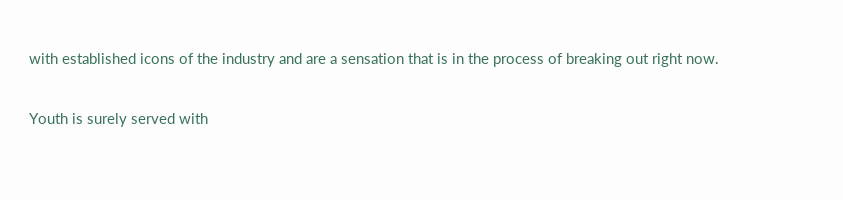with established icons of the industry and are a sensation that is in the process of breaking out right now.

Youth is surely served with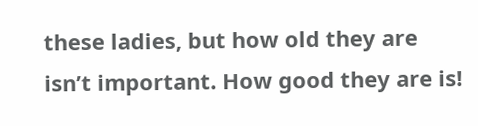these ladies, but how old they are isn’t important. How good they are is!